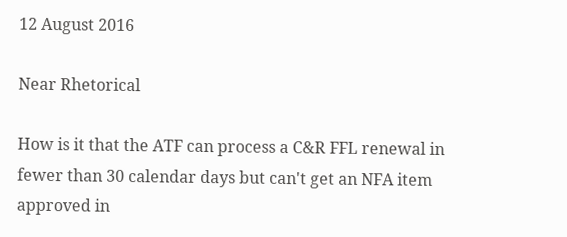12 August 2016

Near Rhetorical

How is it that the ATF can process a C&R FFL renewal in fewer than 30 calendar days but can't get an NFA item approved in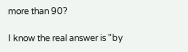more than 90?

I know the real answer is "by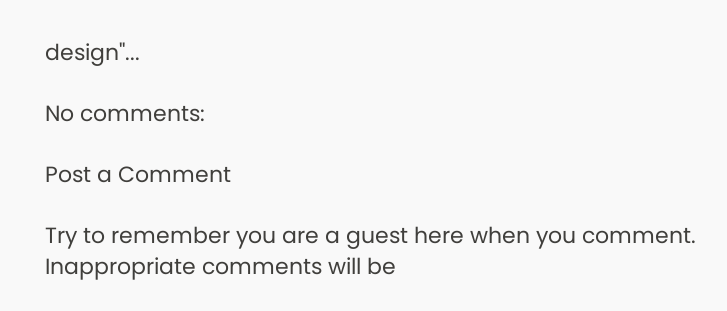design"...

No comments:

Post a Comment

Try to remember you are a guest here when you comment. Inappropriate comments will be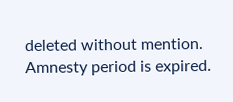deleted without mention. Amnesty period is expired.